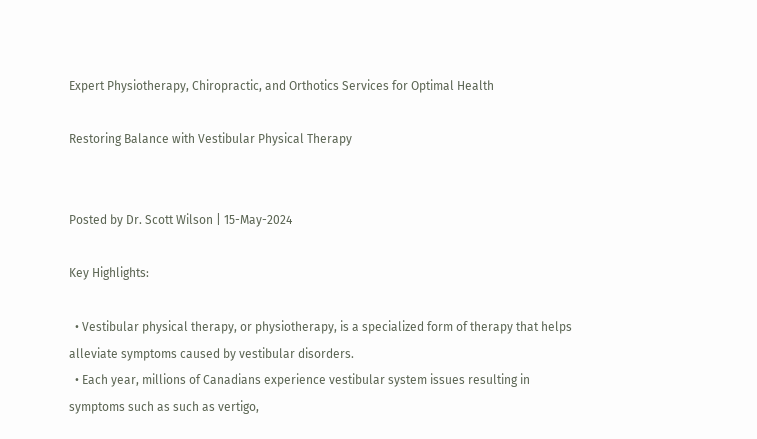Expert Physiotherapy, Chiropractic, and Orthotics Services for Optimal Health

Restoring Balance with Vestibular Physical Therapy


Posted by Dr. Scott Wilson | 15-May-2024

Key Highlights:

  • Vestibular physical therapy, or physiotherapy, is a specialized form of therapy that helps alleviate symptoms caused by vestibular disorders.
  • Each year, millions of Canadians experience vestibular system issues resulting in symptoms such as such as vertigo,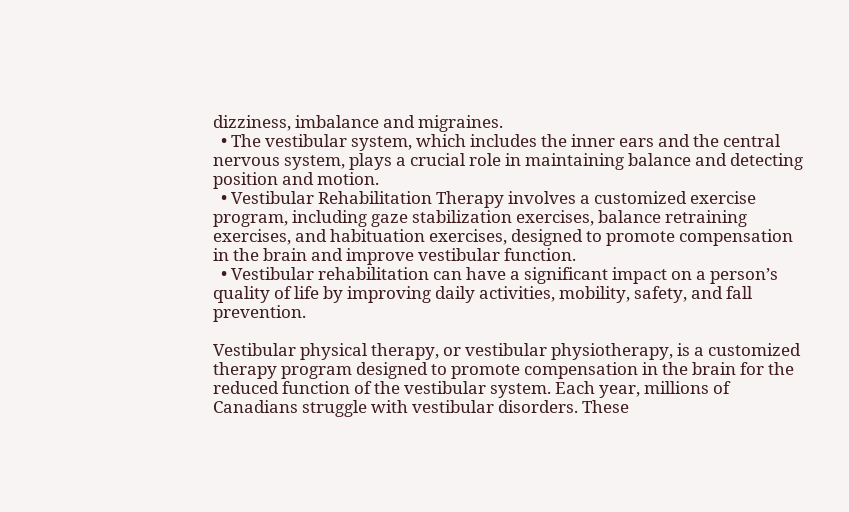dizziness, imbalance and migraines.
  • The vestibular system, which includes the inner ears and the central nervous system, plays a crucial role in maintaining balance and detecting position and motion.
  • Vestibular Rehabilitation Therapy involves a customized exercise program, including gaze stabilization exercises, balance retraining exercises, and habituation exercises, designed to promote compensation in the brain and improve vestibular function.
  • Vestibular rehabilitation can have a significant impact on a person’s quality of life by improving daily activities, mobility, safety, and fall prevention.

Vestibular physical therapy, or vestibular physiotherapy, is a customized therapy program designed to promote compensation in the brain for the reduced function of the vestibular system. Each year, millions of Canadians struggle with vestibular disorders. These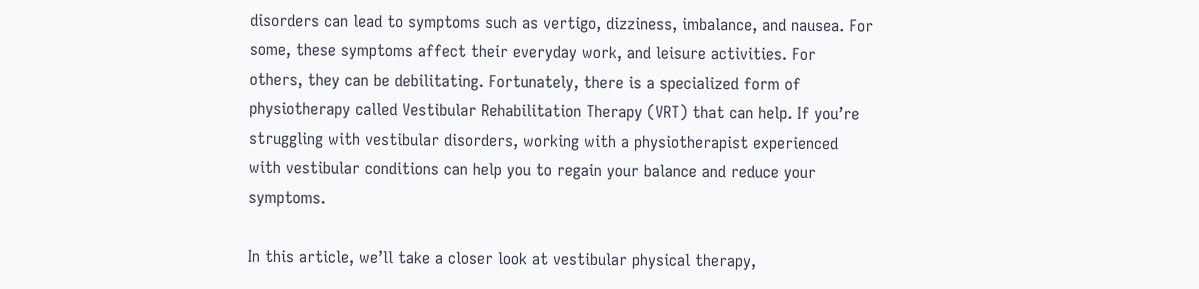disorders can lead to symptoms such as vertigo, dizziness, imbalance, and nausea. For some, these symptoms affect their everyday work, and leisure activities. For others, they can be debilitating. Fortunately, there is a specialized form of physiotherapy called Vestibular Rehabilitation Therapy (VRT) that can help. If you’re struggling with vestibular disorders, working with a physiotherapist experienced with vestibular conditions can help you to regain your balance and reduce your symptoms.

In this article, we’ll take a closer look at vestibular physical therapy,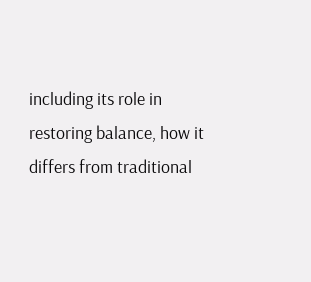including its role in restoring balance, how it differs from traditional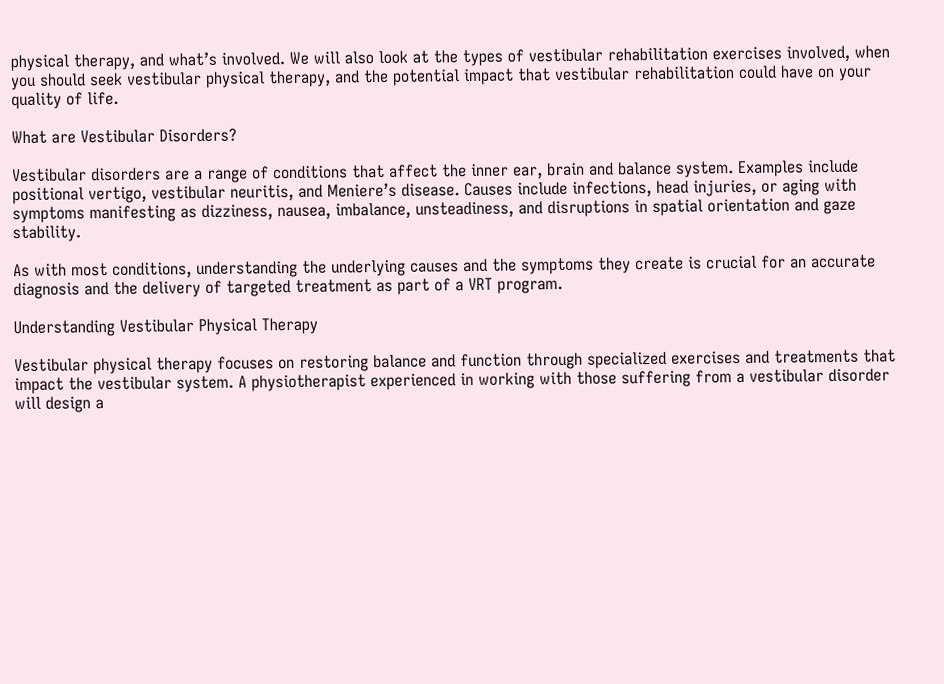physical therapy, and what’s involved. We will also look at the types of vestibular rehabilitation exercises involved, when you should seek vestibular physical therapy, and the potential impact that vestibular rehabilitation could have on your quality of life.

What are Vestibular Disorders?

Vestibular disorders are a range of conditions that affect the inner ear, brain and balance system. Examples include positional vertigo, vestibular neuritis, and Meniere’s disease. Causes include infections, head injuries, or aging with symptoms manifesting as dizziness, nausea, imbalance, unsteadiness, and disruptions in spatial orientation and gaze stability.

As with most conditions, understanding the underlying causes and the symptoms they create is crucial for an accurate diagnosis and the delivery of targeted treatment as part of a VRT program.

Understanding Vestibular Physical Therapy

Vestibular physical therapy focuses on restoring balance and function through specialized exercises and treatments that impact the vestibular system. A physiotherapist experienced in working with those suffering from a vestibular disorder will design a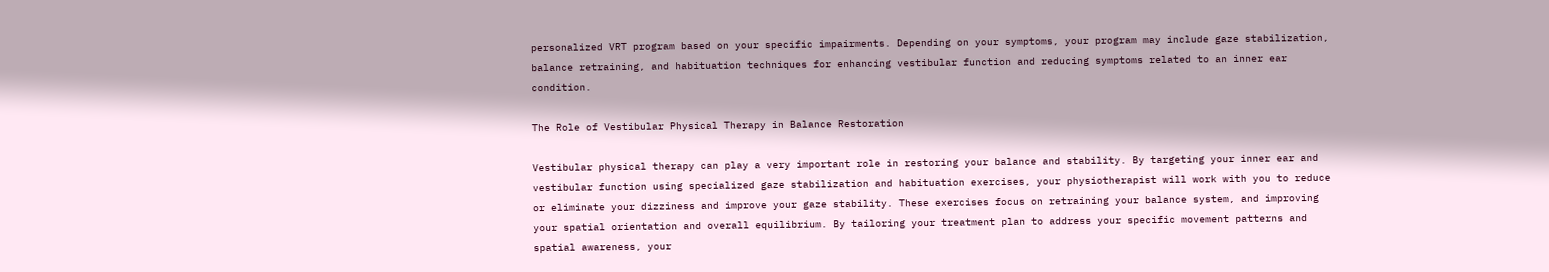personalized VRT program based on your specific impairments. Depending on your symptoms, your program may include gaze stabilization, balance retraining, and habituation techniques for enhancing vestibular function and reducing symptoms related to an inner ear condition.

The Role of Vestibular Physical Therapy in Balance Restoration

Vestibular physical therapy can play a very important role in restoring your balance and stability. By targeting your inner ear and vestibular function using specialized gaze stabilization and habituation exercises, your physiotherapist will work with you to reduce or eliminate your dizziness and improve your gaze stability. These exercises focus on retraining your balance system, and improving your spatial orientation and overall equilibrium. By tailoring your treatment plan to address your specific movement patterns and spatial awareness, your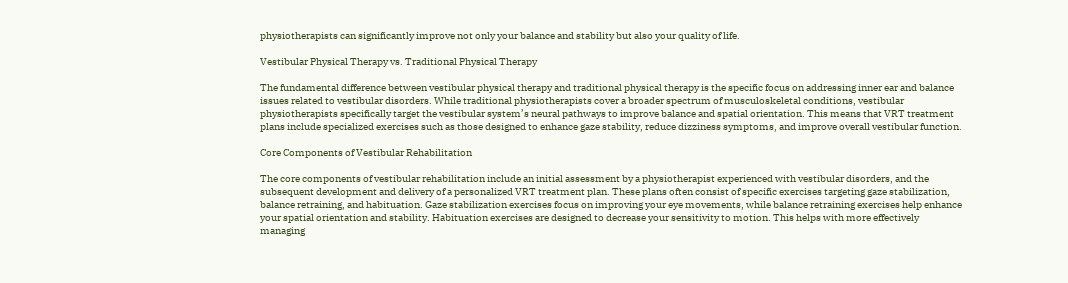physiotherapists can significantly improve not only your balance and stability but also your quality of life.

Vestibular Physical Therapy vs. Traditional Physical Therapy

The fundamental difference between vestibular physical therapy and traditional physical therapy is the specific focus on addressing inner ear and balance issues related to vestibular disorders. While traditional physiotherapists cover a broader spectrum of musculoskeletal conditions, vestibular physiotherapists specifically target the vestibular system’s neural pathways to improve balance and spatial orientation. This means that VRT treatment plans include specialized exercises such as those designed to enhance gaze stability, reduce dizziness symptoms, and improve overall vestibular function.

Core Components of Vestibular Rehabilitation

The core components of vestibular rehabilitation include an initial assessment by a physiotherapist experienced with vestibular disorders, and the subsequent development and delivery of a personalized VRT treatment plan. These plans often consist of specific exercises targeting gaze stabilization, balance retraining, and habituation. Gaze stabilization exercises focus on improving your eye movements, while balance retraining exercises help enhance your spatial orientation and stability. Habituation exercises are designed to decrease your sensitivity to motion. This helps with more effectively managing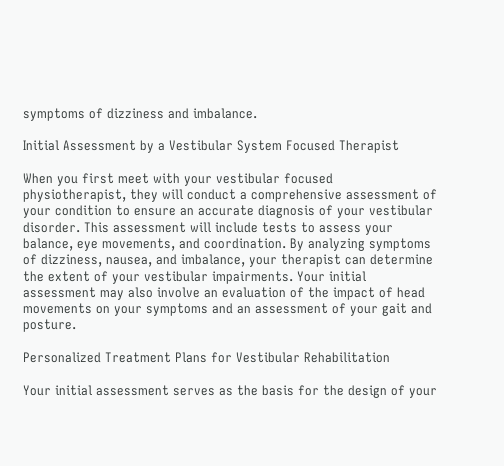symptoms of dizziness and imbalance.

Initial Assessment by a Vestibular System Focused Therapist

When you first meet with your vestibular focused physiotherapist, they will conduct a comprehensive assessment of your condition to ensure an accurate diagnosis of your vestibular disorder. This assessment will include tests to assess your balance, eye movements, and coordination. By analyzing symptoms of dizziness, nausea, and imbalance, your therapist can determine the extent of your vestibular impairments. Your initial assessment may also involve an evaluation of the impact of head movements on your symptoms and an assessment of your gait and posture.

Personalized Treatment Plans for Vestibular Rehabilitation

Your initial assessment serves as the basis for the design of your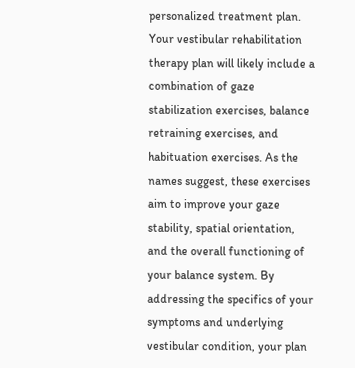personalized treatment plan. Your vestibular rehabilitation therapy plan will likely include a combination of gaze stabilization exercises, balance retraining exercises, and habituation exercises. As the names suggest, these exercises aim to improve your gaze stability, spatial orientation, and the overall functioning of your balance system. By addressing the specifics of your symptoms and underlying vestibular condition, your plan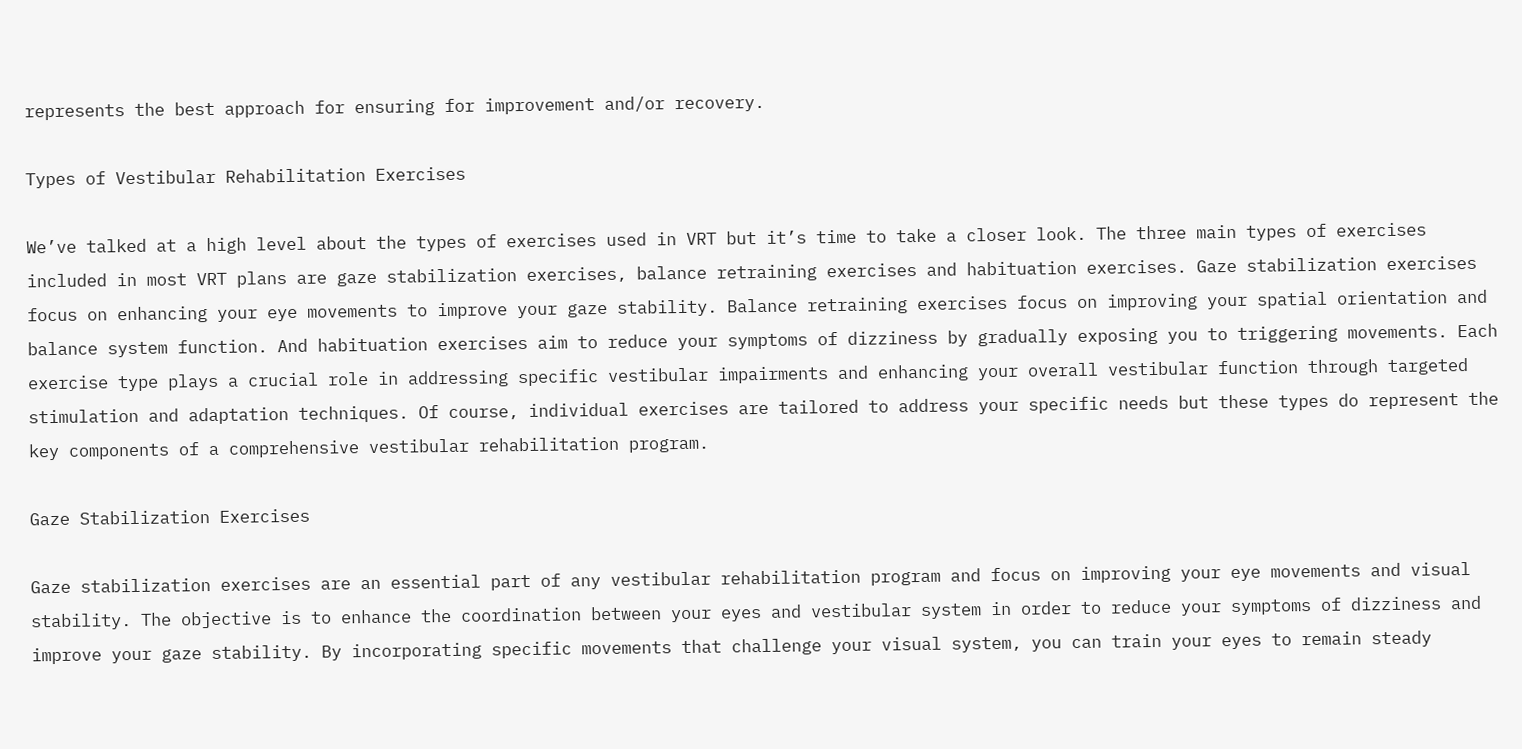represents the best approach for ensuring for improvement and/or recovery.

Types of Vestibular Rehabilitation Exercises

We’ve talked at a high level about the types of exercises used in VRT but it’s time to take a closer look. The three main types of exercises included in most VRT plans are gaze stabilization exercises, balance retraining exercises and habituation exercises. Gaze stabilization exercises focus on enhancing your eye movements to improve your gaze stability. Balance retraining exercises focus on improving your spatial orientation and balance system function. And habituation exercises aim to reduce your symptoms of dizziness by gradually exposing you to triggering movements. Each exercise type plays a crucial role in addressing specific vestibular impairments and enhancing your overall vestibular function through targeted stimulation and adaptation techniques. Of course, individual exercises are tailored to address your specific needs but these types do represent the key components of a comprehensive vestibular rehabilitation program.

Gaze Stabilization Exercises

Gaze stabilization exercises are an essential part of any vestibular rehabilitation program and focus on improving your eye movements and visual stability. The objective is to enhance the coordination between your eyes and vestibular system in order to reduce your symptoms of dizziness and improve your gaze stability. By incorporating specific movements that challenge your visual system, you can train your eyes to remain steady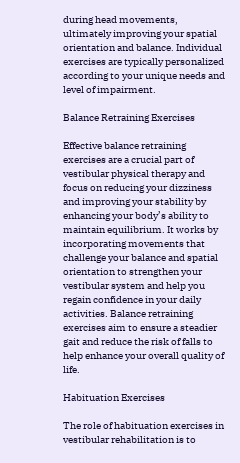during head movements, ultimately improving your spatial orientation and balance. Individual exercises are typically personalized according to your unique needs and level of impairment.

Balance Retraining Exercises

Effective balance retraining exercises are a crucial part of vestibular physical therapy and focus on reducing your dizziness and improving your stability by enhancing your body’s ability to maintain equilibrium. It works by incorporating movements that challenge your balance and spatial orientation to strengthen your vestibular system and help you regain confidence in your daily activities. Balance retraining exercises aim to ensure a steadier gait and reduce the risk of falls to help enhance your overall quality of life.

Habituation Exercises

The role of habituation exercises in vestibular rehabilitation is to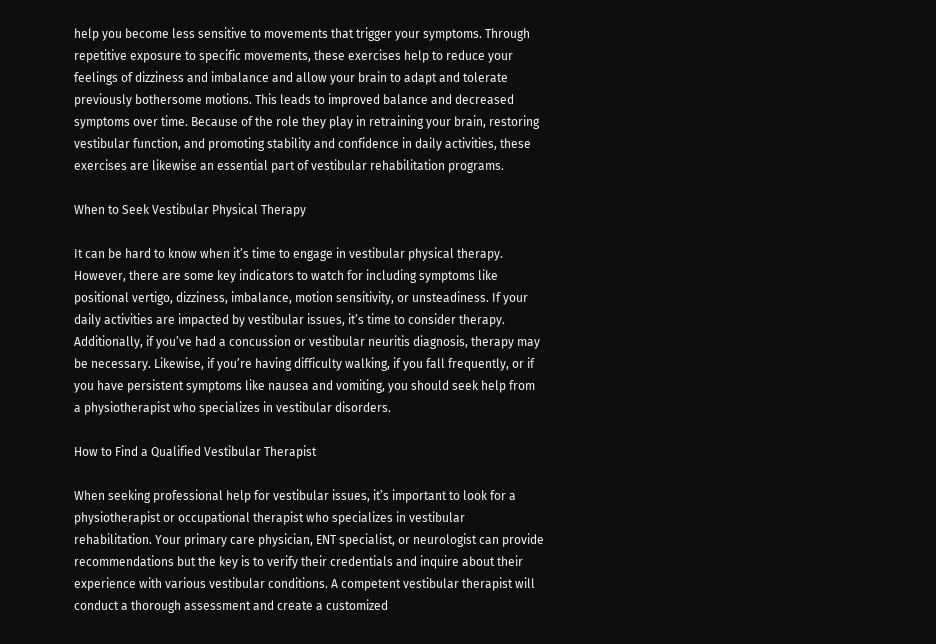help you become less sensitive to movements that trigger your symptoms. Through repetitive exposure to specific movements, these exercises help to reduce your feelings of dizziness and imbalance and allow your brain to adapt and tolerate previously bothersome motions. This leads to improved balance and decreased symptoms over time. Because of the role they play in retraining your brain, restoring vestibular function, and promoting stability and confidence in daily activities, these exercises are likewise an essential part of vestibular rehabilitation programs.

When to Seek Vestibular Physical Therapy

It can be hard to know when it’s time to engage in vestibular physical therapy. However, there are some key indicators to watch for including symptoms like positional vertigo, dizziness, imbalance, motion sensitivity, or unsteadiness. If your daily activities are impacted by vestibular issues, it’s time to consider therapy. Additionally, if you’ve had a concussion or vestibular neuritis diagnosis, therapy may be necessary. Likewise, if you’re having difficulty walking, if you fall frequently, or if you have persistent symptoms like nausea and vomiting, you should seek help from a physiotherapist who specializes in vestibular disorders.

How to Find a Qualified Vestibular Therapist

When seeking professional help for vestibular issues, it’s important to look for a physiotherapist or occupational therapist who specializes in vestibular rehabilitation. Your primary care physician, ENT specialist, or neurologist can provide recommendations but the key is to verify their credentials and inquire about their experience with various vestibular conditions. A competent vestibular therapist will conduct a thorough assessment and create a customized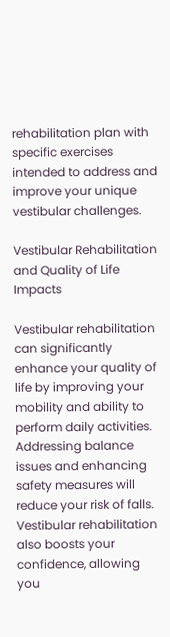rehabilitation plan with specific exercises intended to address and improve your unique vestibular challenges.

Vestibular Rehabilitation and Quality of Life Impacts

Vestibular rehabilitation can significantly enhance your quality of life by improving your mobility and ability to perform daily activities. Addressing balance issues and enhancing safety measures will reduce your risk of falls. Vestibular rehabilitation also boosts your confidence, allowing you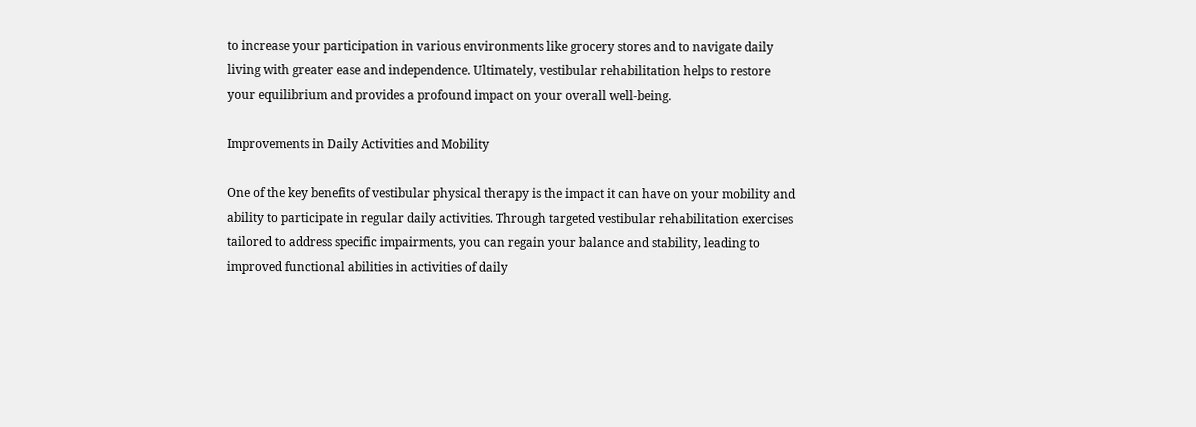to increase your participation in various environments like grocery stores and to navigate daily living with greater ease and independence. Ultimately, vestibular rehabilitation helps to restore your equilibrium and provides a profound impact on your overall well-being.

Improvements in Daily Activities and Mobility

One of the key benefits of vestibular physical therapy is the impact it can have on your mobility and ability to participate in regular daily activities. Through targeted vestibular rehabilitation exercises tailored to address specific impairments, you can regain your balance and stability, leading to improved functional abilities in activities of daily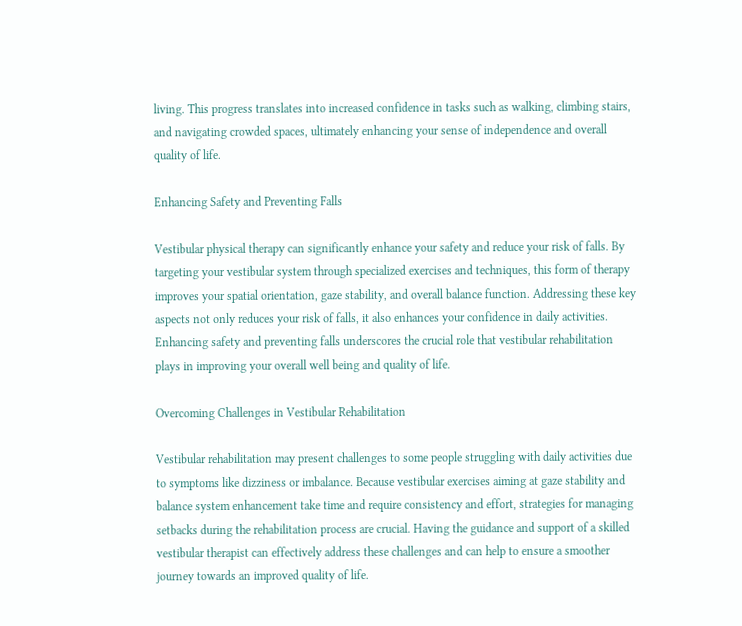living. This progress translates into increased confidence in tasks such as walking, climbing stairs, and navigating crowded spaces, ultimately enhancing your sense of independence and overall quality of life.

Enhancing Safety and Preventing Falls

Vestibular physical therapy can significantly enhance your safety and reduce your risk of falls. By targeting your vestibular system through specialized exercises and techniques, this form of therapy improves your spatial orientation, gaze stability, and overall balance function. Addressing these key aspects not only reduces your risk of falls, it also enhances your confidence in daily activities. Enhancing safety and preventing falls underscores the crucial role that vestibular rehabilitation plays in improving your overall well being and quality of life.

Overcoming Challenges in Vestibular Rehabilitation

Vestibular rehabilitation may present challenges to some people struggling with daily activities due to symptoms like dizziness or imbalance. Because vestibular exercises aiming at gaze stability and balance system enhancement take time and require consistency and effort, strategies for managing setbacks during the rehabilitation process are crucial. Having the guidance and support of a skilled vestibular therapist can effectively address these challenges and can help to ensure a smoother journey towards an improved quality of life.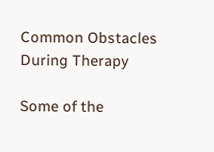Common Obstacles During Therapy

Some of the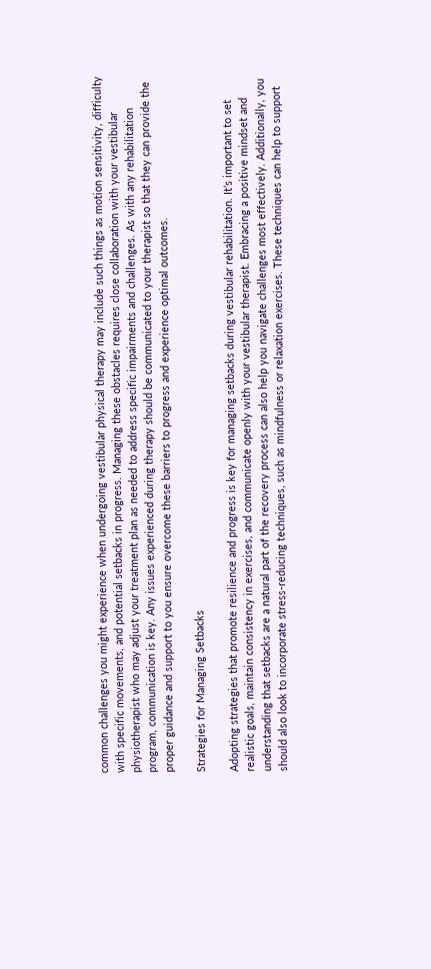common challenges you might experience when undergoing vestibular physical therapy may include such things as motion sensitivity, difficulty with specific movements, and potential setbacks in progress. Managing these obstacles requires close collaboration with your vestibular physiotherapist who may adjust your treatment plan as needed to address specific impairments and challenges. As with any rehabilitation program, communication is key. Any issues experienced during therapy should be communicated to your therapist so that they can provide the proper guidance and support to you ensure overcome these barriers to progress and experience optimal outcomes.

Strategies for Managing Setbacks

Adopting strategies that promote resilience and progress is key for managing setbacks during vestibular rehabilitation. It’s important to set realistic goals, maintain consistency in exercises, and communicate openly with your vestibular therapist. Embracing a positive mindset and understanding that setbacks are a natural part of the recovery process can also help you navigate challenges most effectively. Additionally, you should also look to incorporate stress-reducing techniques, such as mindfulness or relaxation exercises. These techniques can help to support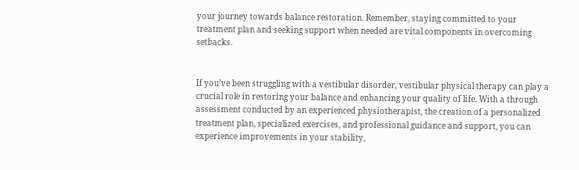your journey towards balance restoration. Remember, staying committed to your treatment plan and seeking support when needed are vital components in overcoming setbacks.


If you’ve been struggling with a vestibular disorder, vestibular physical therapy can play a crucial role in restoring your balance and enhancing your quality of life. With a through assessment conducted by an experienced physiotherapist, the creation of a personalized treatment plan, specialized exercises, and professional guidance and support, you can experience improvements in your stability,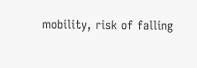mobility, risk of falling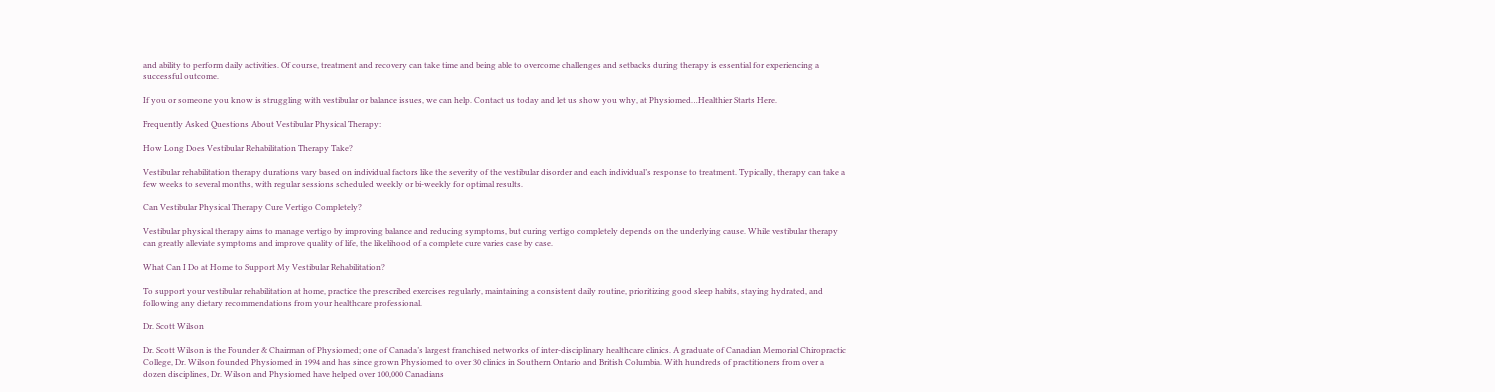and ability to perform daily activities. Of course, treatment and recovery can take time and being able to overcome challenges and setbacks during therapy is essential for experiencing a successful outcome.

If you or someone you know is struggling with vestibular or balance issues, we can help. Contact us today and let us show you why, at Physiomed…Healthier Starts Here.

Frequently Asked Questions About Vestibular Physical Therapy:

How Long Does Vestibular Rehabilitation Therapy Take?

Vestibular rehabilitation therapy durations vary based on individual factors like the severity of the vestibular disorder and each individual’s response to treatment. Typically, therapy can take a few weeks to several months, with regular sessions scheduled weekly or bi-weekly for optimal results.

Can Vestibular Physical Therapy Cure Vertigo Completely?

Vestibular physical therapy aims to manage vertigo by improving balance and reducing symptoms, but curing vertigo completely depends on the underlying cause. While vestibular therapy can greatly alleviate symptoms and improve quality of life, the likelihood of a complete cure varies case by case.

What Can I Do at Home to Support My Vestibular Rehabilitation?

To support your vestibular rehabilitation at home, practice the prescribed exercises regularly, maintaining a consistent daily routine, prioritizing good sleep habits, staying hydrated, and following any dietary recommendations from your healthcare professional.

Dr. Scott Wilson

Dr. Scott Wilson is the Founder & Chairman of Physiomed; one of Canada’s largest franchised networks of inter-disciplinary healthcare clinics. A graduate of Canadian Memorial Chiropractic College, Dr. Wilson founded Physiomed in 1994 and has since grown Physiomed to over 30 clinics in Southern Ontario and British Columbia. With hundreds of practitioners from over a dozen disciplines, Dr. Wilson and Physiomed have helped over 100,000 Canadians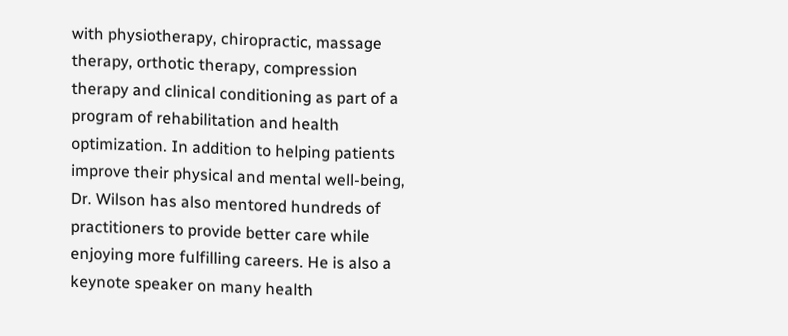with physiotherapy, chiropractic, massage therapy, orthotic therapy, compression therapy and clinical conditioning as part of a program of rehabilitation and health optimization. In addition to helping patients improve their physical and mental well-being, Dr. Wilson has also mentored hundreds of practitioners to provide better care while enjoying more fulfilling careers. He is also a keynote speaker on many health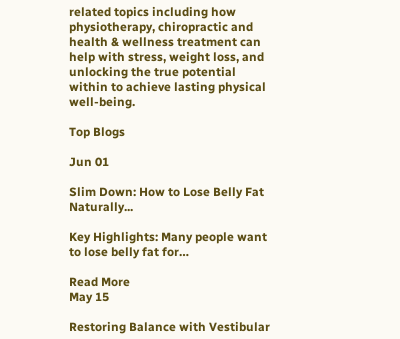related topics including how physiotherapy, chiropractic and health & wellness treatment can help with stress, weight loss, and unlocking the true potential within to achieve lasting physical well-being.

Top Blogs

Jun 01

Slim Down: How to Lose Belly Fat Naturally...

Key Highlights: Many people want to lose belly fat for…

Read More
May 15

Restoring Balance with Vestibular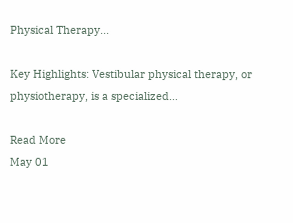Physical Therapy...

Key Highlights: Vestibular physical therapy, or physiotherapy, is a specialized…

Read More
May 01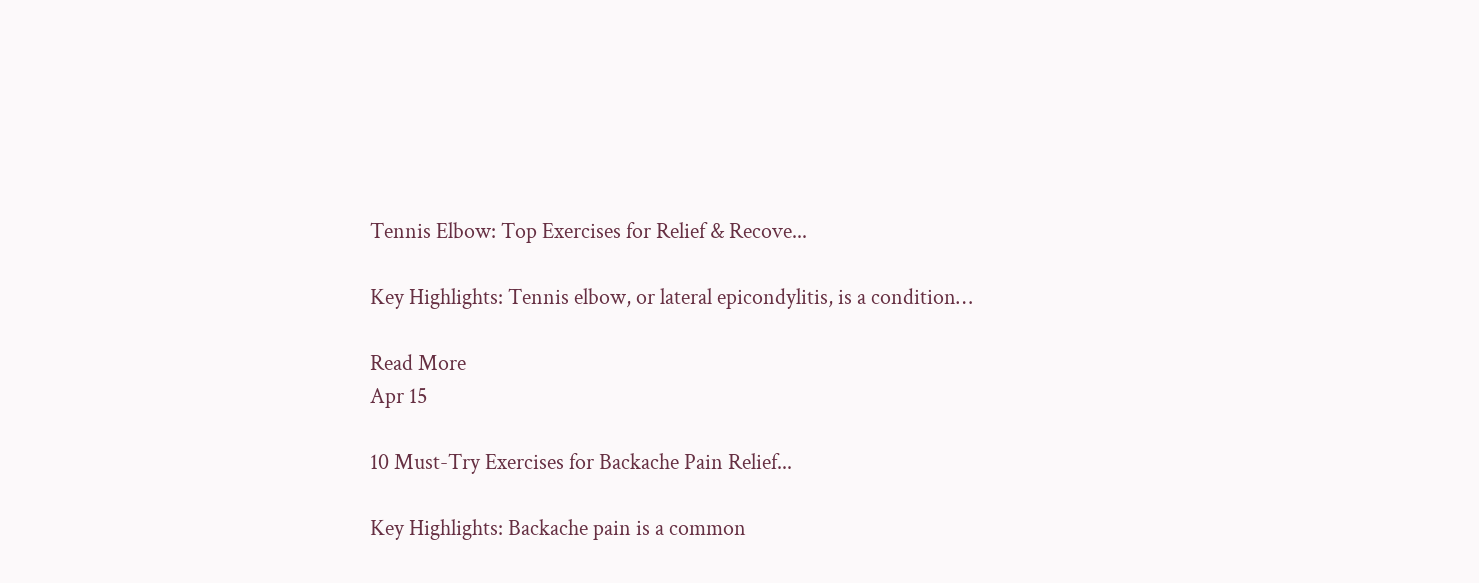Tennis Elbow: Top Exercises for Relief & Recove...

Key Highlights: Tennis elbow, or lateral epicondylitis, is a condition…

Read More
Apr 15

10 Must-Try Exercises for Backache Pain Relief...

Key Highlights: Backache pain is a common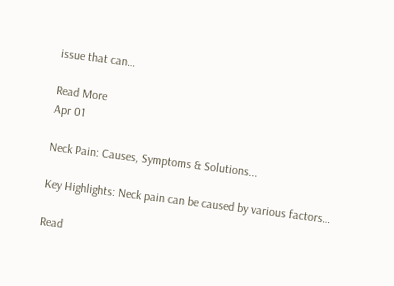issue that can…

Read More
Apr 01

Neck Pain: Causes, Symptoms & Solutions...

Key Highlights: Neck pain can be caused by various factors…

Read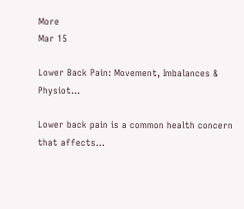More
Mar 15

Lower Back Pain: Movement, Imbalances & Physiot...

Lower back pain is a common health concern that affects…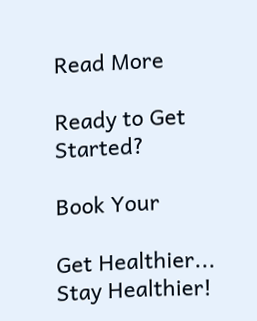Read More

Ready to Get Started?

Book Your

Get Healthier... Stay Healthier!